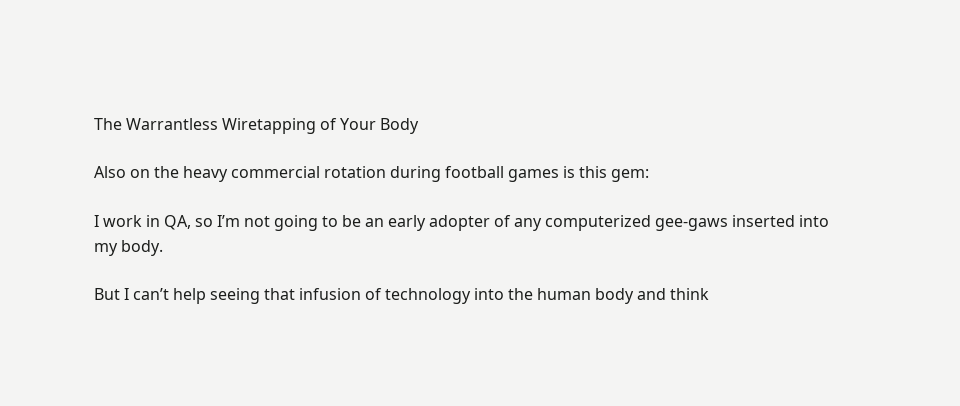The Warrantless Wiretapping of Your Body

Also on the heavy commercial rotation during football games is this gem:

I work in QA, so I’m not going to be an early adopter of any computerized gee-gaws inserted into my body.

But I can’t help seeing that infusion of technology into the human body and think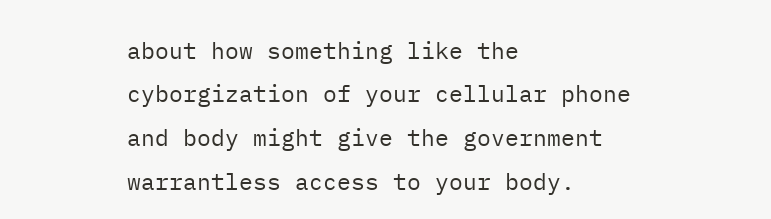about how something like the cyborgization of your cellular phone and body might give the government warrantless access to your body.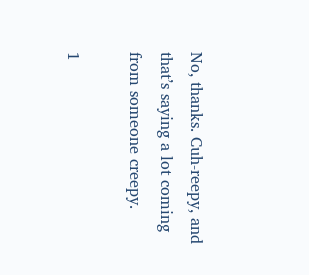No, thanks. Cuh-reepy, and that’s saying a lot coming from someone creepy.

1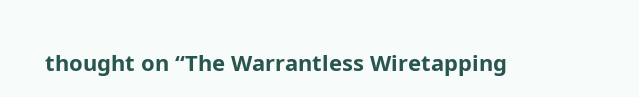thought on “The Warrantless Wiretapping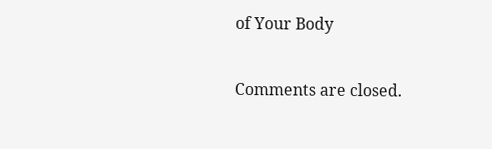of Your Body

Comments are closed.